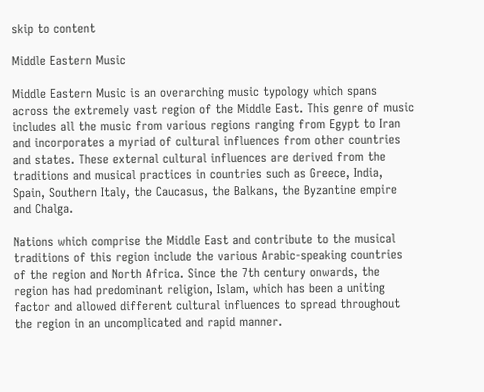skip to content

Middle Eastern Music

Middle Eastern Music is an overarching music typology which spans across the extremely vast region of the Middle East. This genre of music includes all the music from various regions ranging from Egypt to Iran and incorporates a myriad of cultural influences from other countries and states. These external cultural influences are derived from the traditions and musical practices in countries such as Greece, India, Spain, Southern Italy, the Caucasus, the Balkans, the Byzantine empire and Chalga.

Nations which comprise the Middle East and contribute to the musical traditions of this region include the various Arabic-speaking countries of the region and North Africa. Since the 7th century onwards, the region has had predominant religion, Islam, which has been a uniting factor and allowed different cultural influences to spread throughout the region in an uncomplicated and rapid manner.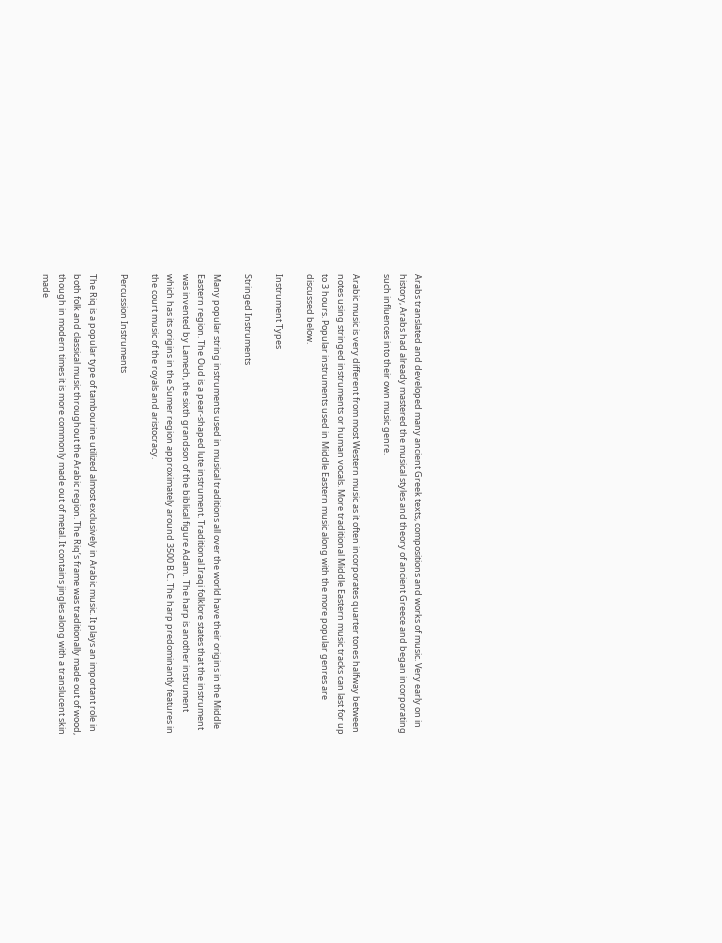Arabs translated and developed many ancient Greek texts, compositions and works of music. Very early on in history, Arabs had already mastered the musical styles and theory of ancient Greece and began incorporating such influences into their own music genre.

Arabic music is very different from most Western music as it often incorporates quarter tones halfway between notes using stringed instruments or human vocals. More traditional Middle Eastern music tracks can last for up to 3 hours. Popular instruments used in Middle Eastern music along with the more popular genres are discussed below.

Instrument Types

Stringed Instruments

Many popular string instruments used in musical traditions all over the world have their origins in the Middle Eastern region. The Oud is a pear-shaped lute instrument. Traditional Iraqi folklore states that the instrument was invented by Lamech, the sixth grandson of the biblical figure Adam.  The harp is another instrument which has its origins in the Sumer region approximately around 3500 B.C. The harp predominantly features in the court music of the royals and aristocracy.

Percussion Instruments

The Riq is a popular type of tambourine utilized almost exclusively in Arabic music. It plays an important role in both folk and classical music throughout the Arabic region. The Riq’s frame was traditionally made out of wood, though in modern times it is more commonly made out of metal. It contains jingles along with a translucent skin made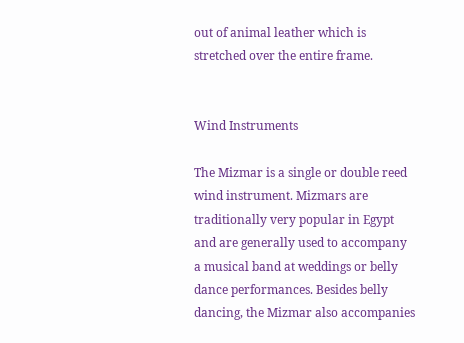out of animal leather which is stretched over the entire frame.


Wind Instruments

The Mizmar is a single or double reed wind instrument. Mizmars are traditionally very popular in Egypt and are generally used to accompany a musical band at weddings or belly dance performances. Besides belly dancing, the Mizmar also accompanies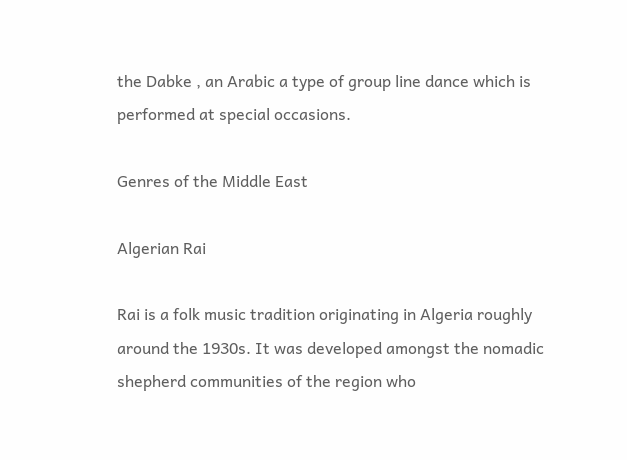the Dabke , an Arabic a type of group line dance which is performed at special occasions.

Genres of the Middle East

Algerian Rai

Rai is a folk music tradition originating in Algeria roughly around the 1930s. It was developed amongst the nomadic shepherd communities of the region who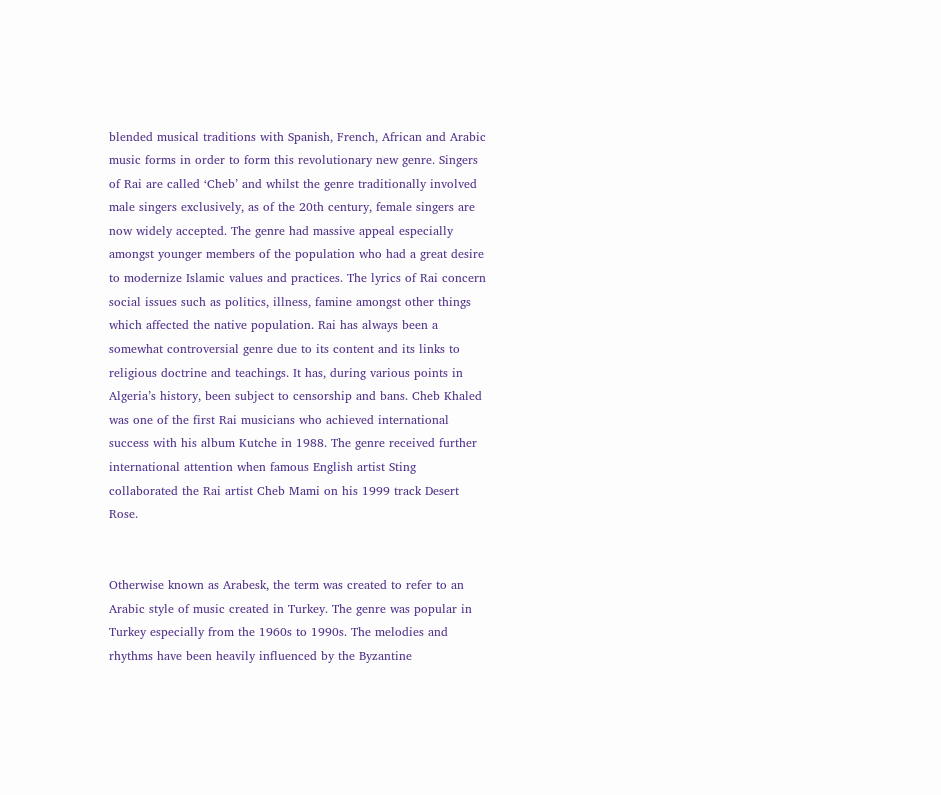blended musical traditions with Spanish, French, African and Arabic music forms in order to form this revolutionary new genre. Singers of Rai are called ‘Cheb’ and whilst the genre traditionally involved male singers exclusively, as of the 20th century, female singers are now widely accepted. The genre had massive appeal especially amongst younger members of the population who had a great desire to modernize Islamic values and practices. The lyrics of Rai concern social issues such as politics, illness, famine amongst other things which affected the native population. Rai has always been a somewhat controversial genre due to its content and its links to religious doctrine and teachings. It has, during various points in Algeria’s history, been subject to censorship and bans. Cheb Khaled was one of the first Rai musicians who achieved international success with his album Kutche in 1988. The genre received further international attention when famous English artist Sting collaborated the Rai artist Cheb Mami on his 1999 track Desert Rose.


Otherwise known as Arabesk, the term was created to refer to an Arabic style of music created in Turkey. The genre was popular in Turkey especially from the 1960s to 1990s. The melodies and rhythms have been heavily influenced by the Byzantine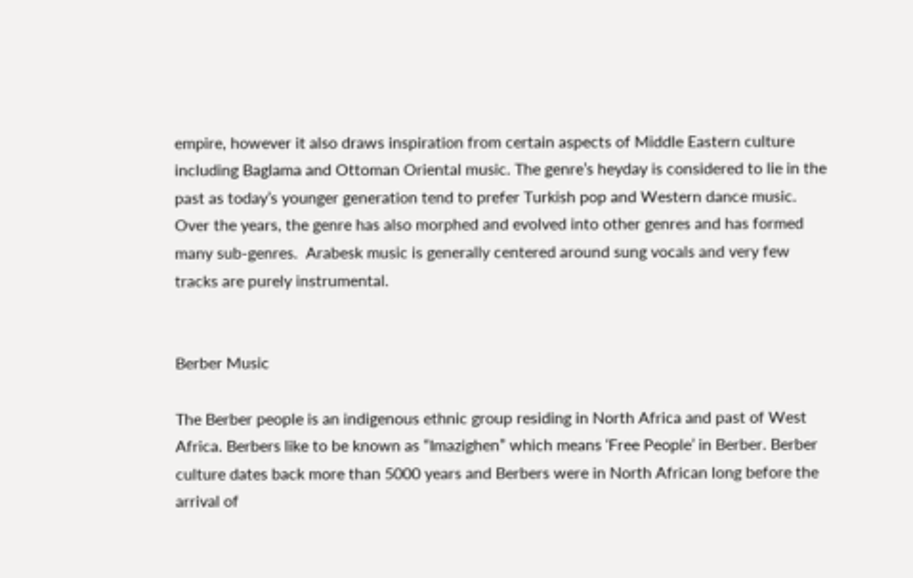empire, however it also draws inspiration from certain aspects of Middle Eastern culture including Baglama and Ottoman Oriental music. The genre’s heyday is considered to lie in the past as today’s younger generation tend to prefer Turkish pop and Western dance music. Over the years, the genre has also morphed and evolved into other genres and has formed many sub-genres.  Arabesk music is generally centered around sung vocals and very few tracks are purely instrumental.


Berber Music

The Berber people is an indigenous ethnic group residing in North Africa and past of West Africa. Berbers like to be known as “Imazighen” which means ‘Free People’ in Berber. Berber culture dates back more than 5000 years and Berbers were in North African long before the arrival of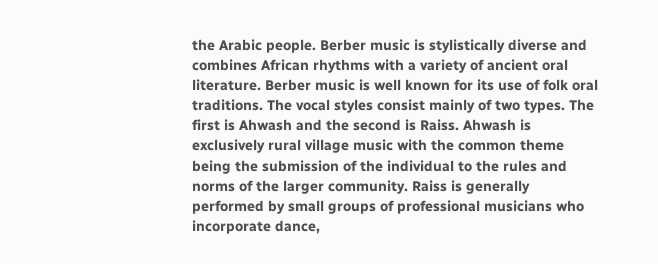the Arabic people. Berber music is stylistically diverse and combines African rhythms with a variety of ancient oral literature. Berber music is well known for its use of folk oral traditions. The vocal styles consist mainly of two types. The first is Ahwash and the second is Raiss. Ahwash is exclusively rural village music with the common theme being the submission of the individual to the rules and norms of the larger community. Raiss is generally performed by small groups of professional musicians who incorporate dance,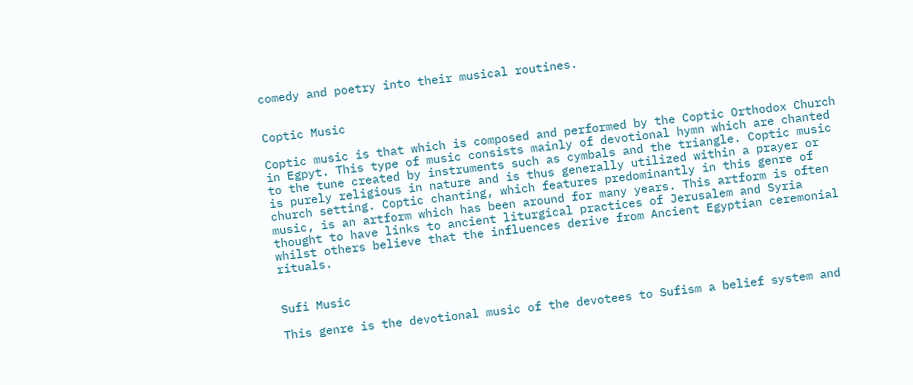comedy and poetry into their musical routines.


Coptic Music

Coptic music is that which is composed and performed by the Coptic Orthodox Church in Egpyt. This type of music consists mainly of devotional hymn which are chanted to the tune created by instruments such as cymbals and the triangle. Coptic music is purely religious in nature and is thus generally utilized within a prayer or church setting. Coptic chanting, which features predominantly in this genre of music, is an artform which has been around for many years. This artform is often thought to have links to ancient liturgical practices of Jerusalem and Syria whilst others believe that the influences derive from Ancient Egyptian ceremonial rituals.


Sufi Music

This genre is the devotional music of the devotees to Sufism a belief system and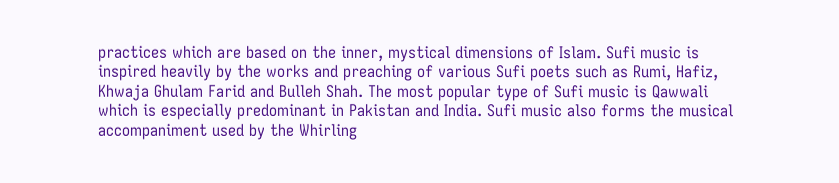practices which are based on the inner, mystical dimensions of Islam. Sufi music is inspired heavily by the works and preaching of various Sufi poets such as Rumi, Hafiz, Khwaja Ghulam Farid and Bulleh Shah. The most popular type of Sufi music is Qawwali which is especially predominant in Pakistan and India. Sufi music also forms the musical accompaniment used by the Whirling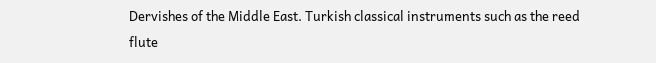Dervishes of the Middle East. Turkish classical instruments such as the reed flute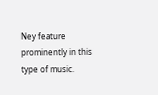Ney feature prominently in this type of music.